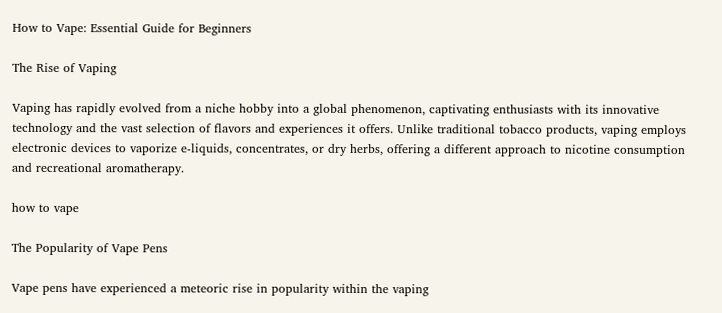How to Vape: Essential Guide for Beginners

The Rise of Vaping

Vaping has rapidly evolved from a niche hobby into a global phenomenon, captivating enthusiasts with its innovative technology and the vast selection of flavors and experiences it offers. Unlike traditional tobacco products, vaping employs electronic devices to vaporize e-liquids, concentrates, or dry herbs, offering a different approach to nicotine consumption and recreational aromatherapy.

how to vape

The Popularity of Vape Pens

Vape pens have experienced a meteoric rise in popularity within the vaping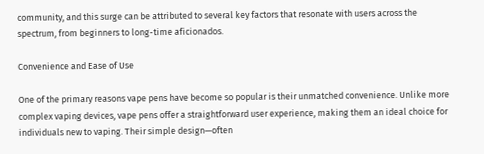community, and this surge can be attributed to several key factors that resonate with users across the spectrum, from beginners to long-time aficionados.

Convenience and Ease of Use

One of the primary reasons vape pens have become so popular is their unmatched convenience. Unlike more complex vaping devices, vape pens offer a straightforward user experience, making them an ideal choice for individuals new to vaping. Their simple design—often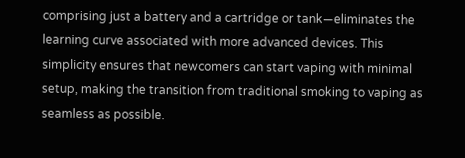comprising just a battery and a cartridge or tank—eliminates the learning curve associated with more advanced devices. This simplicity ensures that newcomers can start vaping with minimal setup, making the transition from traditional smoking to vaping as seamless as possible.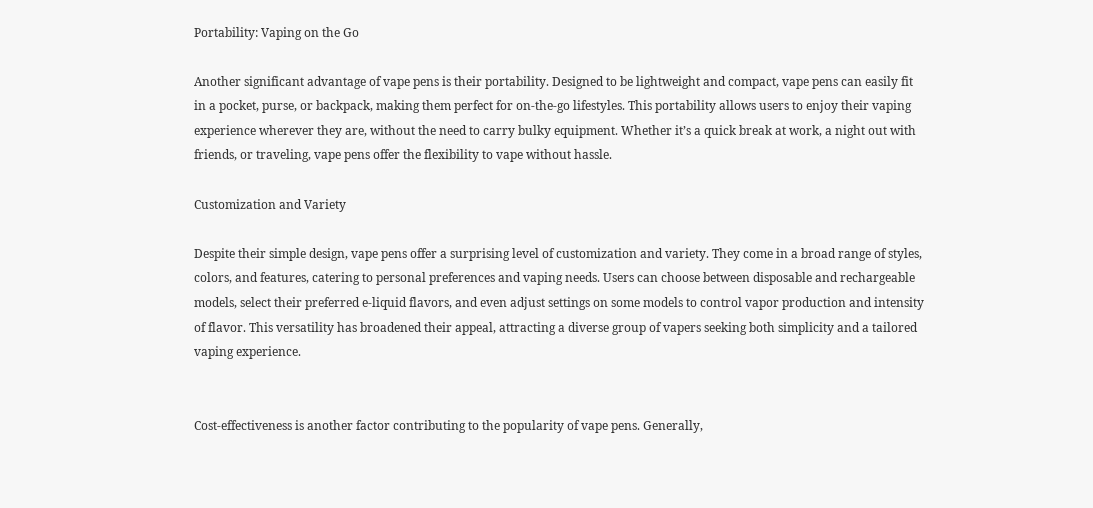Portability: Vaping on the Go

Another significant advantage of vape pens is their portability. Designed to be lightweight and compact, vape pens can easily fit in a pocket, purse, or backpack, making them perfect for on-the-go lifestyles. This portability allows users to enjoy their vaping experience wherever they are, without the need to carry bulky equipment. Whether it’s a quick break at work, a night out with friends, or traveling, vape pens offer the flexibility to vape without hassle.

Customization and Variety

Despite their simple design, vape pens offer a surprising level of customization and variety. They come in a broad range of styles, colors, and features, catering to personal preferences and vaping needs. Users can choose between disposable and rechargeable models, select their preferred e-liquid flavors, and even adjust settings on some models to control vapor production and intensity of flavor. This versatility has broadened their appeal, attracting a diverse group of vapers seeking both simplicity and a tailored vaping experience.


Cost-effectiveness is another factor contributing to the popularity of vape pens. Generally,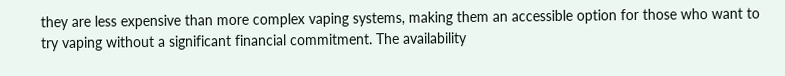they are less expensive than more complex vaping systems, making them an accessible option for those who want to try vaping without a significant financial commitment. The availability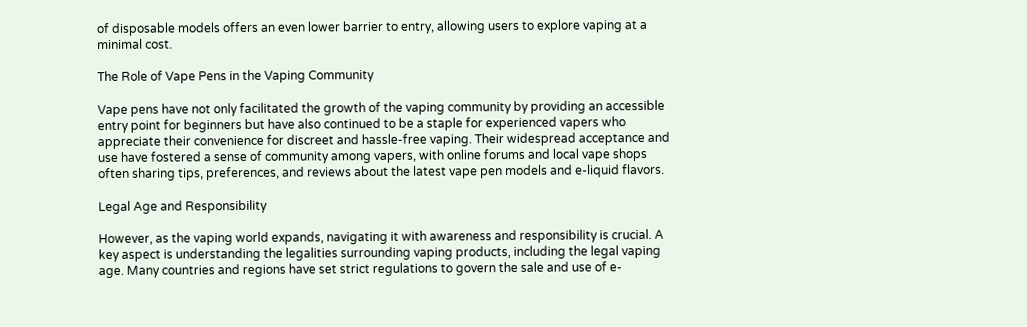of disposable models offers an even lower barrier to entry, allowing users to explore vaping at a minimal cost.

The Role of Vape Pens in the Vaping Community

Vape pens have not only facilitated the growth of the vaping community by providing an accessible entry point for beginners but have also continued to be a staple for experienced vapers who appreciate their convenience for discreet and hassle-free vaping. Their widespread acceptance and use have fostered a sense of community among vapers, with online forums and local vape shops often sharing tips, preferences, and reviews about the latest vape pen models and e-liquid flavors.

Legal Age and Responsibility

However, as the vaping world expands, navigating it with awareness and responsibility is crucial. A key aspect is understanding the legalities surrounding vaping products, including the legal vaping age. Many countries and regions have set strict regulations to govern the sale and use of e-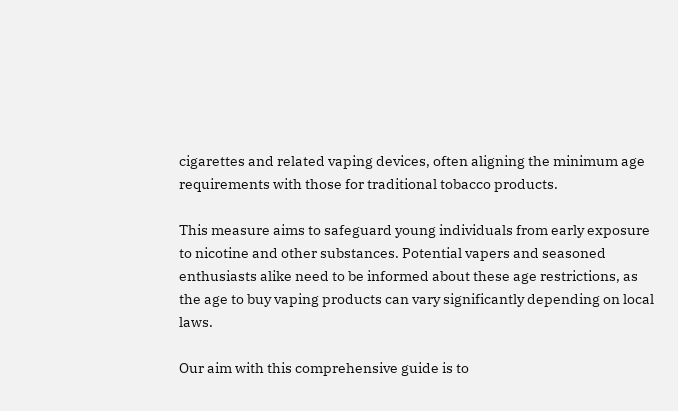cigarettes and related vaping devices, often aligning the minimum age requirements with those for traditional tobacco products.

This measure aims to safeguard young individuals from early exposure to nicotine and other substances. Potential vapers and seasoned enthusiasts alike need to be informed about these age restrictions, as the age to buy vaping products can vary significantly depending on local laws.

Our aim with this comprehensive guide is to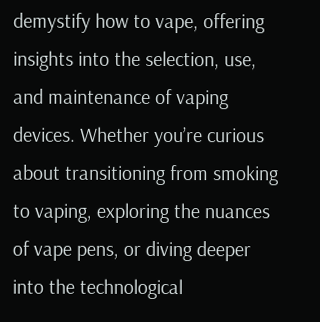demystify how to vape, offering insights into the selection, use, and maintenance of vaping devices. Whether you’re curious about transitioning from smoking to vaping, exploring the nuances of vape pens, or diving deeper into the technological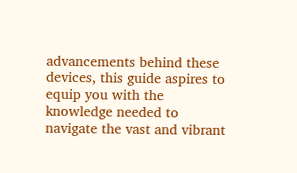advancements behind these devices, this guide aspires to equip you with the knowledge needed to navigate the vast and vibrant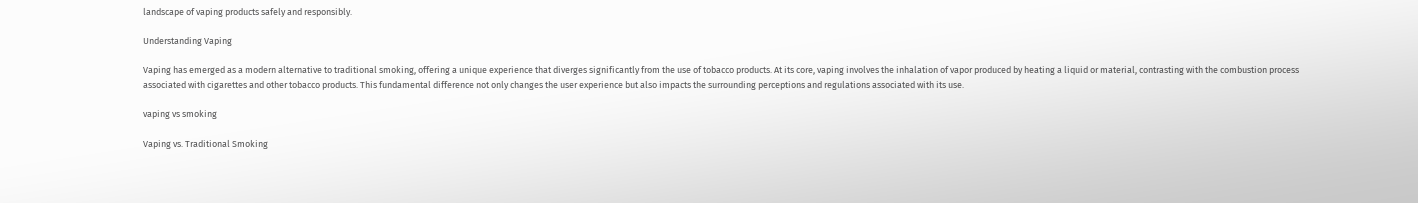landscape of vaping products safely and responsibly.

Understanding Vaping

Vaping has emerged as a modern alternative to traditional smoking, offering a unique experience that diverges significantly from the use of tobacco products. At its core, vaping involves the inhalation of vapor produced by heating a liquid or material, contrasting with the combustion process associated with cigarettes and other tobacco products. This fundamental difference not only changes the user experience but also impacts the surrounding perceptions and regulations associated with its use.

vaping vs smoking

Vaping vs. Traditional Smoking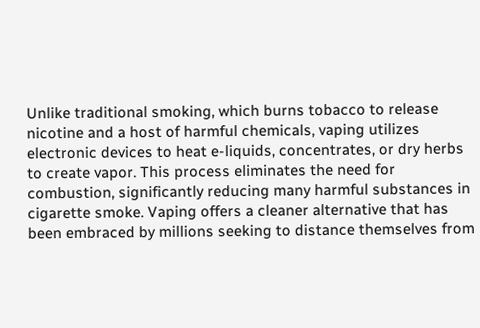Unlike traditional smoking, which burns tobacco to release nicotine and a host of harmful chemicals, vaping utilizes electronic devices to heat e-liquids, concentrates, or dry herbs to create vapor. This process eliminates the need for combustion, significantly reducing many harmful substances in cigarette smoke. Vaping offers a cleaner alternative that has been embraced by millions seeking to distance themselves from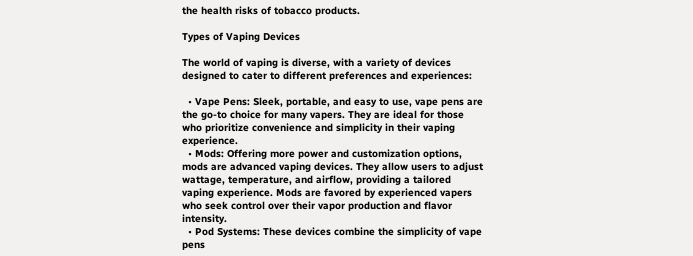the health risks of tobacco products.

Types of Vaping Devices

The world of vaping is diverse, with a variety of devices designed to cater to different preferences and experiences:

  • Vape Pens: Sleek, portable, and easy to use, vape pens are the go-to choice for many vapers. They are ideal for those who prioritize convenience and simplicity in their vaping experience.
  • Mods: Offering more power and customization options, mods are advanced vaping devices. They allow users to adjust wattage, temperature, and airflow, providing a tailored vaping experience. Mods are favored by experienced vapers who seek control over their vapor production and flavor intensity.
  • Pod Systems: These devices combine the simplicity of vape pens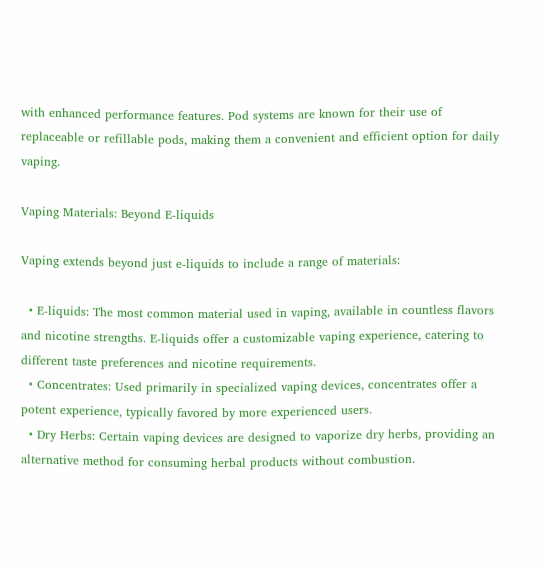with enhanced performance features. Pod systems are known for their use of replaceable or refillable pods, making them a convenient and efficient option for daily vaping.

Vaping Materials: Beyond E-liquids

Vaping extends beyond just e-liquids to include a range of materials:

  • E-liquids: The most common material used in vaping, available in countless flavors and nicotine strengths. E-liquids offer a customizable vaping experience, catering to different taste preferences and nicotine requirements.
  • Concentrates: Used primarily in specialized vaping devices, concentrates offer a potent experience, typically favored by more experienced users.
  • Dry Herbs: Certain vaping devices are designed to vaporize dry herbs, providing an alternative method for consuming herbal products without combustion.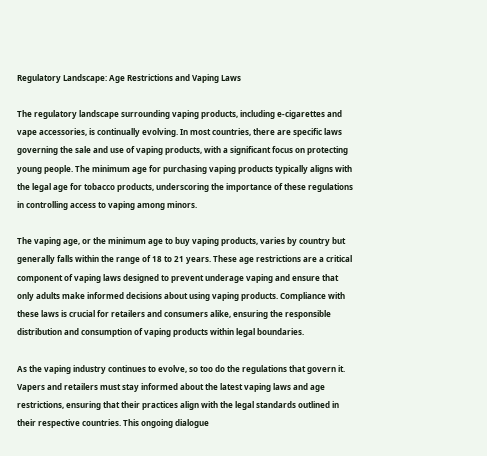Regulatory Landscape: Age Restrictions and Vaping Laws

The regulatory landscape surrounding vaping products, including e-cigarettes and vape accessories, is continually evolving. In most countries, there are specific laws governing the sale and use of vaping products, with a significant focus on protecting young people. The minimum age for purchasing vaping products typically aligns with the legal age for tobacco products, underscoring the importance of these regulations in controlling access to vaping among minors.

The vaping age, or the minimum age to buy vaping products, varies by country but generally falls within the range of 18 to 21 years. These age restrictions are a critical component of vaping laws designed to prevent underage vaping and ensure that only adults make informed decisions about using vaping products. Compliance with these laws is crucial for retailers and consumers alike, ensuring the responsible distribution and consumption of vaping products within legal boundaries.

As the vaping industry continues to evolve, so too do the regulations that govern it. Vapers and retailers must stay informed about the latest vaping laws and age restrictions, ensuring that their practices align with the legal standards outlined in their respective countries. This ongoing dialogue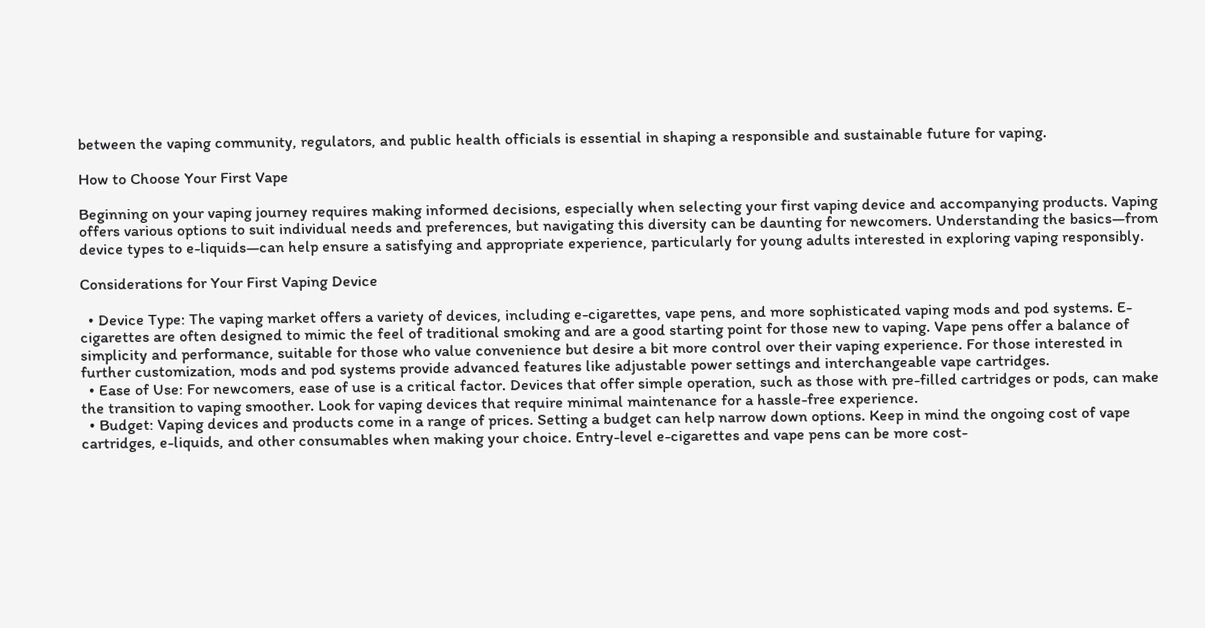between the vaping community, regulators, and public health officials is essential in shaping a responsible and sustainable future for vaping.

How to Choose Your First Vape

Beginning on your vaping journey requires making informed decisions, especially when selecting your first vaping device and accompanying products. Vaping offers various options to suit individual needs and preferences, but navigating this diversity can be daunting for newcomers. Understanding the basics—from device types to e-liquids—can help ensure a satisfying and appropriate experience, particularly for young adults interested in exploring vaping responsibly.

Considerations for Your First Vaping Device

  • Device Type: The vaping market offers a variety of devices, including e-cigarettes, vape pens, and more sophisticated vaping mods and pod systems. E-cigarettes are often designed to mimic the feel of traditional smoking and are a good starting point for those new to vaping. Vape pens offer a balance of simplicity and performance, suitable for those who value convenience but desire a bit more control over their vaping experience. For those interested in further customization, mods and pod systems provide advanced features like adjustable power settings and interchangeable vape cartridges.
  • Ease of Use: For newcomers, ease of use is a critical factor. Devices that offer simple operation, such as those with pre-filled cartridges or pods, can make the transition to vaping smoother. Look for vaping devices that require minimal maintenance for a hassle-free experience.
  • Budget: Vaping devices and products come in a range of prices. Setting a budget can help narrow down options. Keep in mind the ongoing cost of vape cartridges, e-liquids, and other consumables when making your choice. Entry-level e-cigarettes and vape pens can be more cost-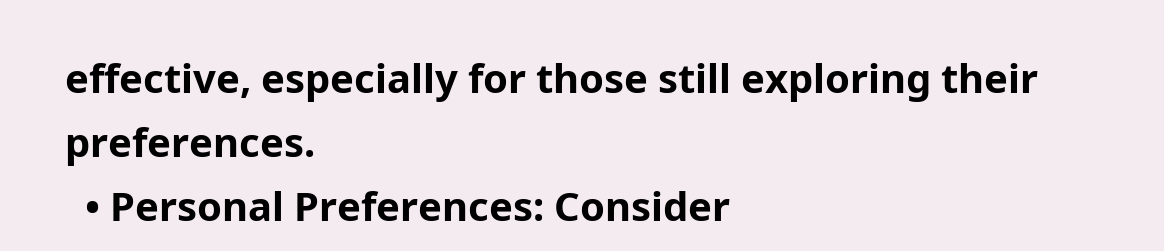effective, especially for those still exploring their preferences.
  • Personal Preferences: Consider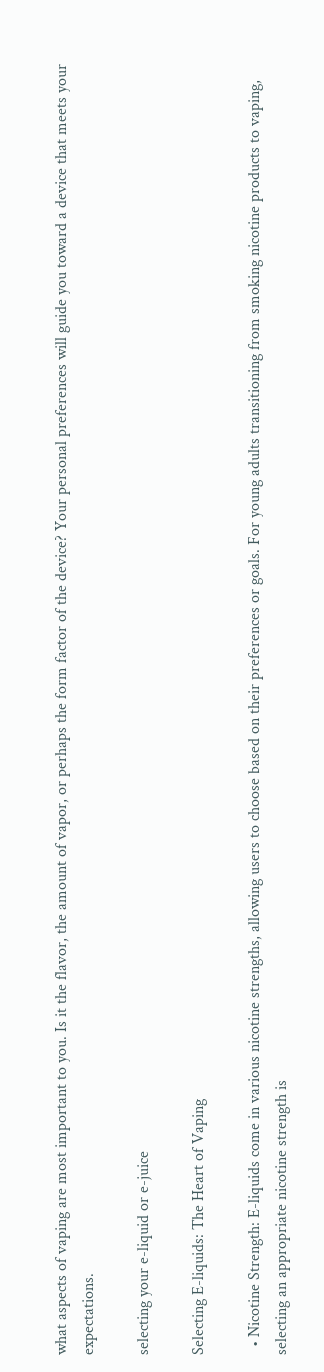what aspects of vaping are most important to you. Is it the flavor, the amount of vapor, or perhaps the form factor of the device? Your personal preferences will guide you toward a device that meets your expectations.

selecting your e-liquid or e-juice

Selecting E-liquids: The Heart of Vaping

  • Nicotine Strength: E-liquids come in various nicotine strengths, allowing users to choose based on their preferences or goals. For young adults transitioning from smoking nicotine products to vaping, selecting an appropriate nicotine strength is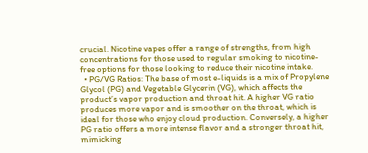crucial. Nicotine vapes offer a range of strengths, from high concentrations for those used to regular smoking to nicotine-free options for those looking to reduce their nicotine intake.
  • PG/VG Ratios: The base of most e-liquids is a mix of Propylene Glycol (PG) and Vegetable Glycerin (VG), which affects the product’s vapor production and throat hit. A higher VG ratio produces more vapor and is smoother on the throat, which is ideal for those who enjoy cloud production. Conversely, a higher PG ratio offers a more intense flavor and a stronger throat hit, mimicking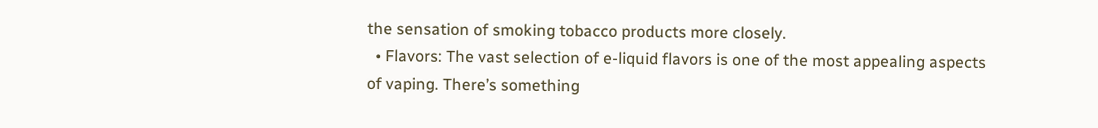the sensation of smoking tobacco products more closely.
  • Flavors: The vast selection of e-liquid flavors is one of the most appealing aspects of vaping. There’s something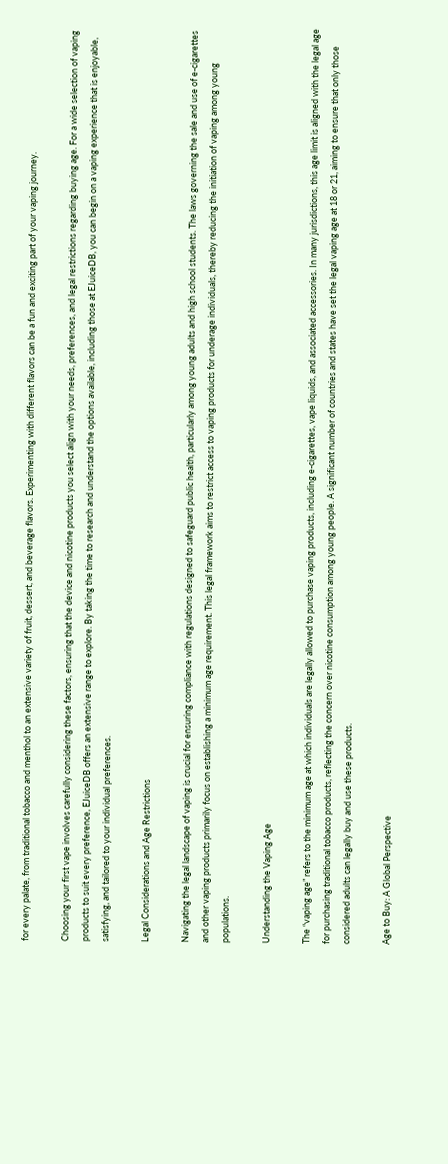for every palate, from traditional tobacco and menthol to an extensive variety of fruit, dessert, and beverage flavors. Experimenting with different flavors can be a fun and exciting part of your vaping journey.

Choosing your first vape involves carefully considering these factors, ensuring that the device and nicotine products you select align with your needs, preferences, and legal restrictions regarding buying age. For a wide selection of vaping products to suit every preference, EJuiceDB offers an extensive range to explore. By taking the time to research and understand the options available, including those at EJuiceDB, you can begin on a vaping experience that is enjoyable, satisfying, and tailored to your individual preferences.

Legal Considerations and Age Restrictions

Navigating the legal landscape of vaping is crucial for ensuring compliance with regulations designed to safeguard public health, particularly among young adults and high school students. The laws governing the sale and use of e-cigarettes and other vaping products primarily focus on establishing a minimum age requirement. This legal framework aims to restrict access to vaping products for underage individuals, thereby reducing the initiation of vaping among young populations.

Understanding the Vaping Age

The “vaping age” refers to the minimum age at which individuals are legally allowed to purchase vaping products, including e-cigarettes, vape liquids, and associated accessories. In many jurisdictions, this age limit is aligned with the legal age for purchasing traditional tobacco products, reflecting the concern over nicotine consumption among young people. A significant number of countries and states have set the legal vaping age at 18 or 21, aiming to ensure that only those considered adults can legally buy and use these products.

Age to Buy: A Global Perspective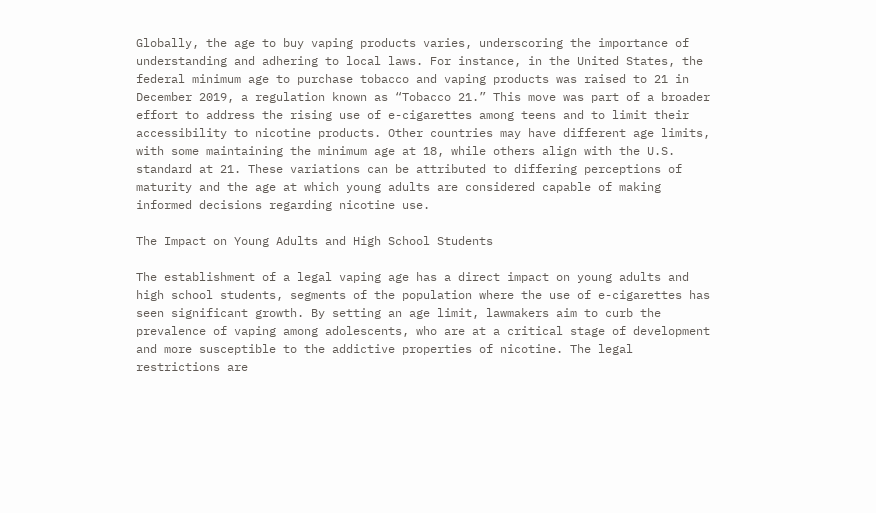Globally, the age to buy vaping products varies, underscoring the importance of understanding and adhering to local laws. For instance, in the United States, the federal minimum age to purchase tobacco and vaping products was raised to 21 in December 2019, a regulation known as “Tobacco 21.” This move was part of a broader effort to address the rising use of e-cigarettes among teens and to limit their accessibility to nicotine products. Other countries may have different age limits, with some maintaining the minimum age at 18, while others align with the U.S. standard at 21. These variations can be attributed to differing perceptions of maturity and the age at which young adults are considered capable of making informed decisions regarding nicotine use.

The Impact on Young Adults and High School Students

The establishment of a legal vaping age has a direct impact on young adults and high school students, segments of the population where the use of e-cigarettes has seen significant growth. By setting an age limit, lawmakers aim to curb the prevalence of vaping among adolescents, who are at a critical stage of development and more susceptible to the addictive properties of nicotine. The legal restrictions are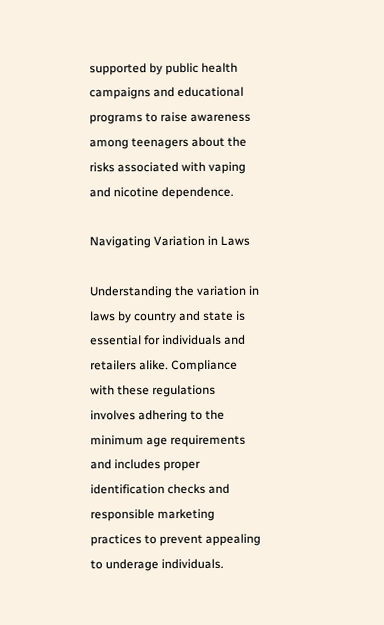supported by public health campaigns and educational programs to raise awareness among teenagers about the risks associated with vaping and nicotine dependence.

Navigating Variation in Laws

Understanding the variation in laws by country and state is essential for individuals and retailers alike. Compliance with these regulations involves adhering to the minimum age requirements and includes proper identification checks and responsible marketing practices to prevent appealing to underage individuals.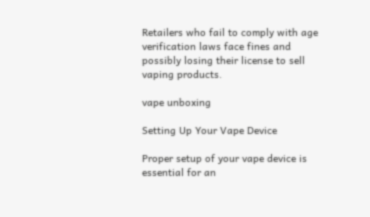Retailers who fail to comply with age verification laws face fines and possibly losing their license to sell vaping products.

vape unboxing

Setting Up Your Vape Device

Proper setup of your vape device is essential for an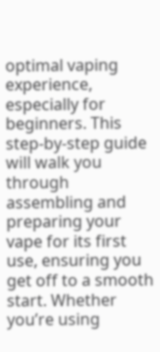optimal vaping experience, especially for beginners. This step-by-step guide will walk you through assembling and preparing your vape for its first use, ensuring you get off to a smooth start. Whether you’re using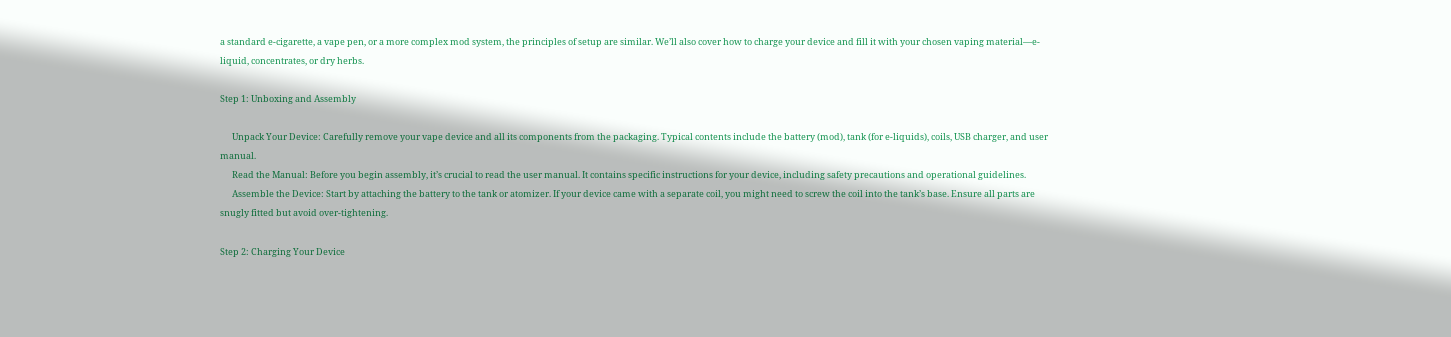a standard e-cigarette, a vape pen, or a more complex mod system, the principles of setup are similar. We’ll also cover how to charge your device and fill it with your chosen vaping material—e-liquid, concentrates, or dry herbs.

Step 1: Unboxing and Assembly

      Unpack Your Device: Carefully remove your vape device and all its components from the packaging. Typical contents include the battery (mod), tank (for e-liquids), coils, USB charger, and user manual.
      Read the Manual: Before you begin assembly, it’s crucial to read the user manual. It contains specific instructions for your device, including safety precautions and operational guidelines.
      Assemble the Device: Start by attaching the battery to the tank or atomizer. If your device came with a separate coil, you might need to screw the coil into the tank’s base. Ensure all parts are snugly fitted but avoid over-tightening.

Step 2: Charging Your Device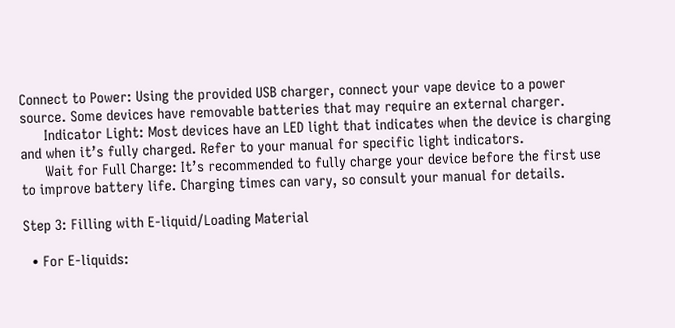Connect to Power: Using the provided USB charger, connect your vape device to a power source. Some devices have removable batteries that may require an external charger.
      Indicator Light: Most devices have an LED light that indicates when the device is charging and when it’s fully charged. Refer to your manual for specific light indicators.
      Wait for Full Charge: It’s recommended to fully charge your device before the first use to improve battery life. Charging times can vary, so consult your manual for details.

Step 3: Filling with E-liquid/Loading Material

  • For E-liquids: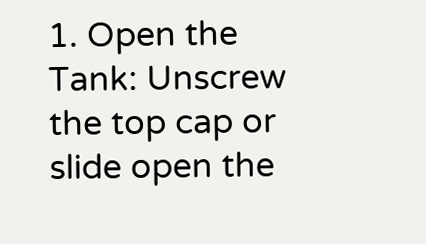1. Open the Tank: Unscrew the top cap or slide open the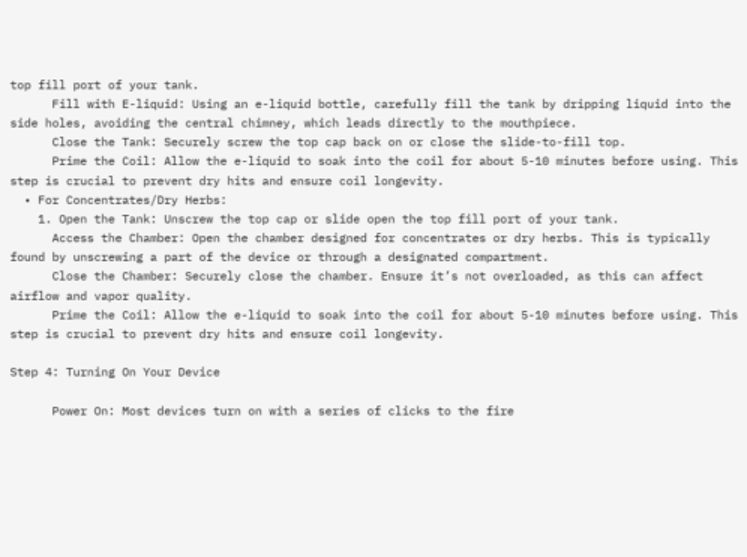top fill port of your tank.
      Fill with E-liquid: Using an e-liquid bottle, carefully fill the tank by dripping liquid into the side holes, avoiding the central chimney, which leads directly to the mouthpiece.
      Close the Tank: Securely screw the top cap back on or close the slide-to-fill top.
      Prime the Coil: Allow the e-liquid to soak into the coil for about 5-10 minutes before using. This step is crucial to prevent dry hits and ensure coil longevity.
  • For Concentrates/Dry Herbs:
    1. Open the Tank: Unscrew the top cap or slide open the top fill port of your tank.
      Access the Chamber: Open the chamber designed for concentrates or dry herbs. This is typically found by unscrewing a part of the device or through a designated compartment.
      Close the Chamber: Securely close the chamber. Ensure it’s not overloaded, as this can affect airflow and vapor quality.
      Prime the Coil: Allow the e-liquid to soak into the coil for about 5-10 minutes before using. This step is crucial to prevent dry hits and ensure coil longevity.

Step 4: Turning On Your Device

      Power On: Most devices turn on with a series of clicks to the fire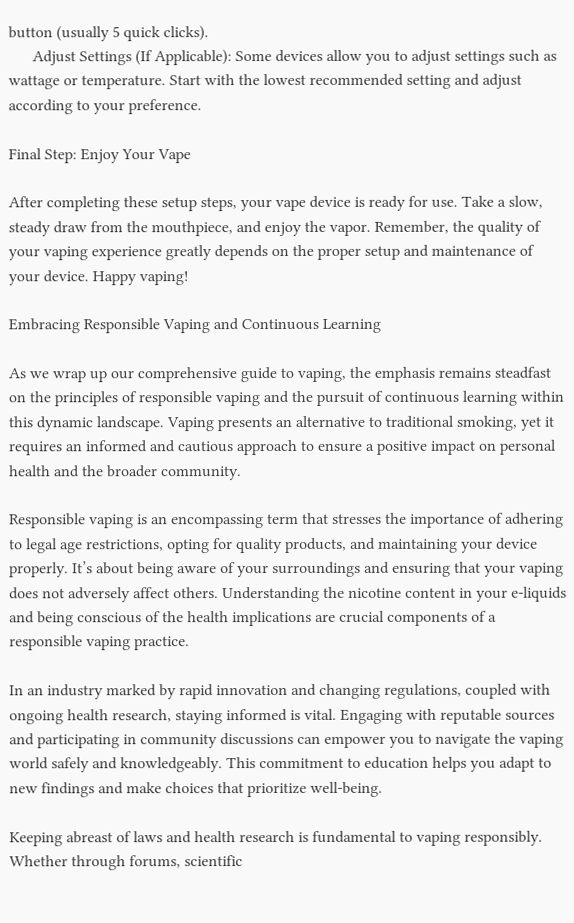button (usually 5 quick clicks).
      Adjust Settings (If Applicable): Some devices allow you to adjust settings such as wattage or temperature. Start with the lowest recommended setting and adjust according to your preference.

Final Step: Enjoy Your Vape

After completing these setup steps, your vape device is ready for use. Take a slow, steady draw from the mouthpiece, and enjoy the vapor. Remember, the quality of your vaping experience greatly depends on the proper setup and maintenance of your device. Happy vaping!

Embracing Responsible Vaping and Continuous Learning

As we wrap up our comprehensive guide to vaping, the emphasis remains steadfast on the principles of responsible vaping and the pursuit of continuous learning within this dynamic landscape. Vaping presents an alternative to traditional smoking, yet it requires an informed and cautious approach to ensure a positive impact on personal health and the broader community.

Responsible vaping is an encompassing term that stresses the importance of adhering to legal age restrictions, opting for quality products, and maintaining your device properly. It’s about being aware of your surroundings and ensuring that your vaping does not adversely affect others. Understanding the nicotine content in your e-liquids and being conscious of the health implications are crucial components of a responsible vaping practice.

In an industry marked by rapid innovation and changing regulations, coupled with ongoing health research, staying informed is vital. Engaging with reputable sources and participating in community discussions can empower you to navigate the vaping world safely and knowledgeably. This commitment to education helps you adapt to new findings and make choices that prioritize well-being.

Keeping abreast of laws and health research is fundamental to vaping responsibly. Whether through forums, scientific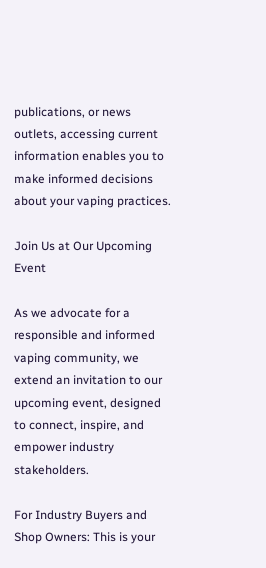publications, or news outlets, accessing current information enables you to make informed decisions about your vaping practices.

Join Us at Our Upcoming Event

As we advocate for a responsible and informed vaping community, we extend an invitation to our upcoming event, designed to connect, inspire, and empower industry stakeholders.

For Industry Buyers and Shop Owners: This is your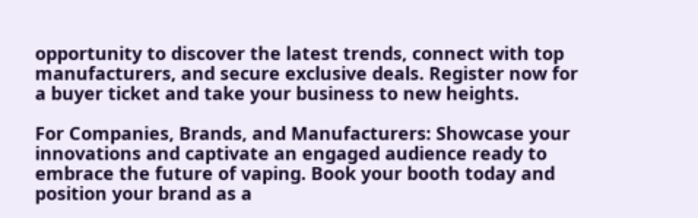opportunity to discover the latest trends, connect with top manufacturers, and secure exclusive deals. Register now for a buyer ticket and take your business to new heights.

For Companies, Brands, and Manufacturers: Showcase your innovations and captivate an engaged audience ready to embrace the future of vaping. Book your booth today and position your brand as a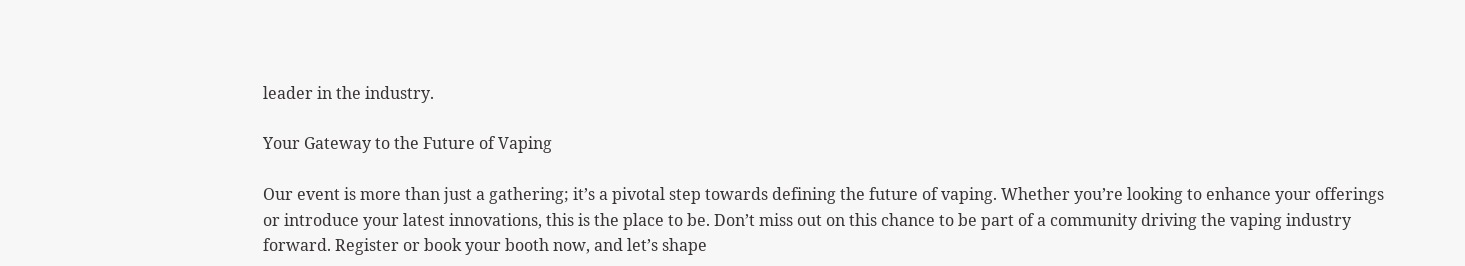leader in the industry.

Your Gateway to the Future of Vaping

Our event is more than just a gathering; it’s a pivotal step towards defining the future of vaping. Whether you’re looking to enhance your offerings or introduce your latest innovations, this is the place to be. Don’t miss out on this chance to be part of a community driving the vaping industry forward. Register or book your booth now, and let’s shape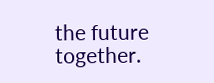the future together.